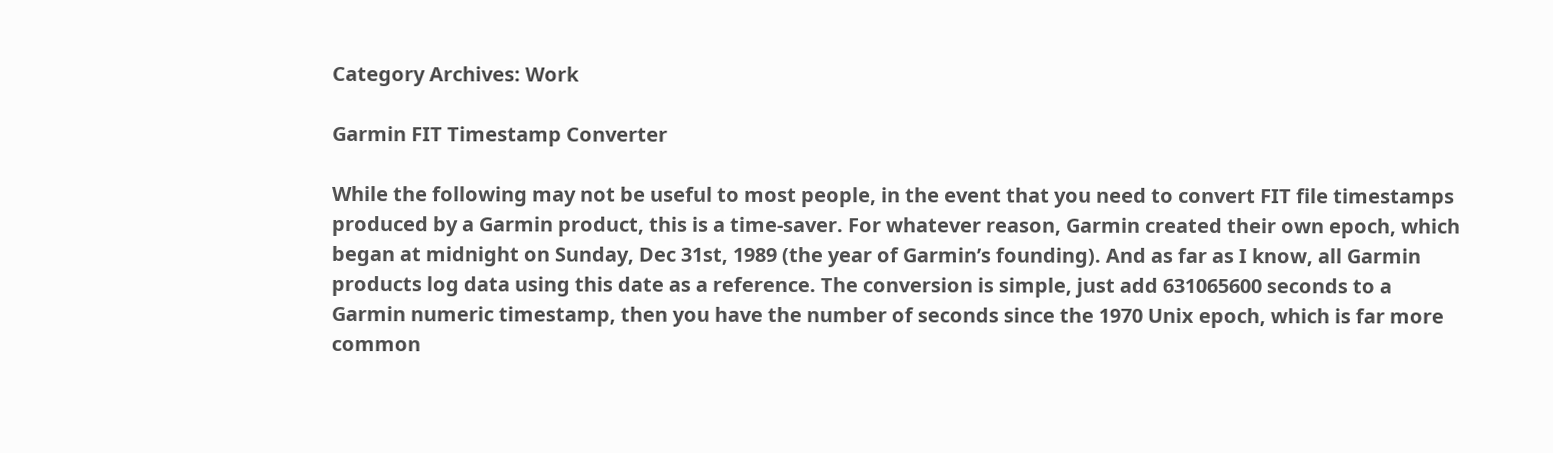Category Archives: Work

Garmin FIT Timestamp Converter

While the following may not be useful to most people, in the event that you need to convert FIT file timestamps produced by a Garmin product, this is a time-saver. For whatever reason, Garmin created their own epoch, which began at midnight on Sunday, Dec 31st, 1989 (the year of Garmin’s founding). And as far as I know, all Garmin products log data using this date as a reference. The conversion is simple, just add 631065600 seconds to a Garmin numeric timestamp, then you have the number of seconds since the 1970 Unix epoch, which is far more common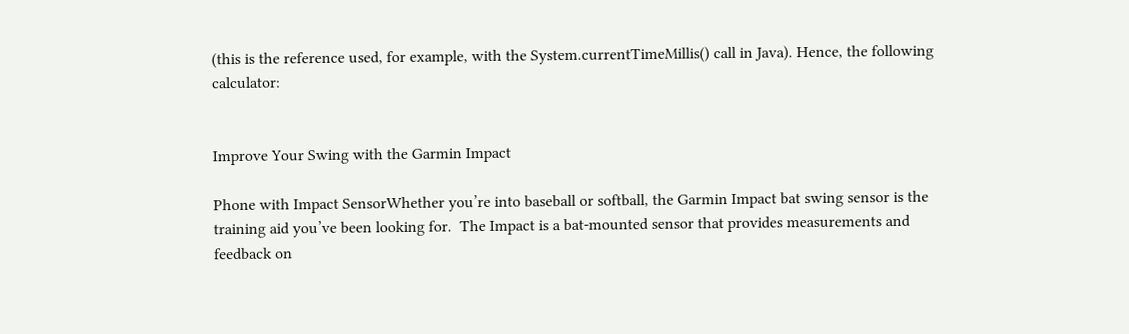(this is the reference used, for example, with the System.currentTimeMillis() call in Java). Hence, the following calculator:


Improve Your Swing with the Garmin Impact

Phone with Impact SensorWhether you’re into baseball or softball, the Garmin Impact bat swing sensor is the training aid you’ve been looking for.  The Impact is a bat-mounted sensor that provides measurements and feedback on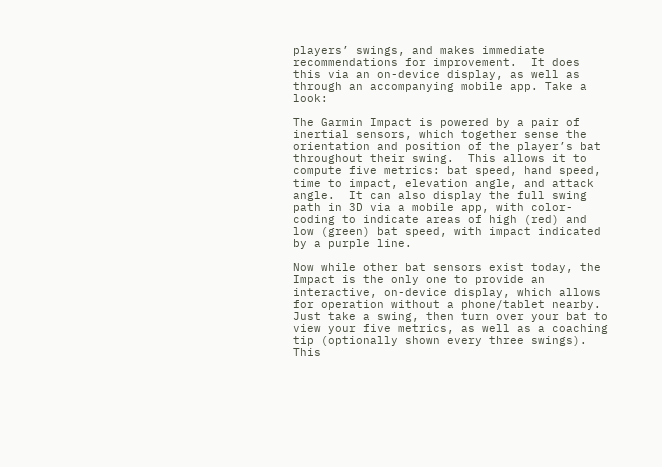players’ swings, and makes immediate recommendations for improvement.  It does this via an on-device display, as well as through an accompanying mobile app. Take a look:

The Garmin Impact is powered by a pair of inertial sensors, which together sense the orientation and position of the player’s bat throughout their swing.  This allows it to compute five metrics: bat speed, hand speed, time to impact, elevation angle, and attack angle.  It can also display the full swing path in 3D via a mobile app, with color-coding to indicate areas of high (red) and low (green) bat speed, with impact indicated by a purple line.

Now while other bat sensors exist today, the Impact is the only one to provide an interactive, on-device display, which allows for operation without a phone/tablet nearby.  Just take a swing, then turn over your bat to view your five metrics, as well as a coaching tip (optionally shown every three swings).  This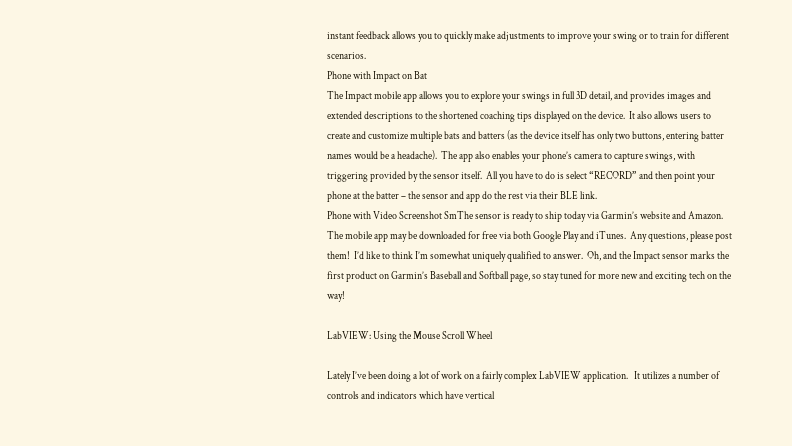instant feedback allows you to quickly make adjustments to improve your swing or to train for different scenarios.
Phone with Impact on Bat
The Impact mobile app allows you to explore your swings in full 3D detail, and provides images and extended descriptions to the shortened coaching tips displayed on the device.  It also allows users to create and customize multiple bats and batters (as the device itself has only two buttons, entering batter names would be a headache).  The app also enables your phone’s camera to capture swings, with triggering provided by the sensor itself.  All you have to do is select “RECORD” and then point your phone at the batter – the sensor and app do the rest via their BLE link.
Phone with Video Screenshot SmThe sensor is ready to ship today via Garmin’s website and Amazon.  The mobile app may be downloaded for free via both Google Play and iTunes.  Any questions, please post them!  I’d like to think I’m somewhat uniquely qualified to answer.  Oh, and the Impact sensor marks the first product on Garmin’s Baseball and Softball page, so stay tuned for more new and exciting tech on the way!

LabVIEW: Using the Mouse Scroll Wheel

Lately I’ve been doing a lot of work on a fairly complex LabVIEW application.   It utilizes a number of controls and indicators which have vertical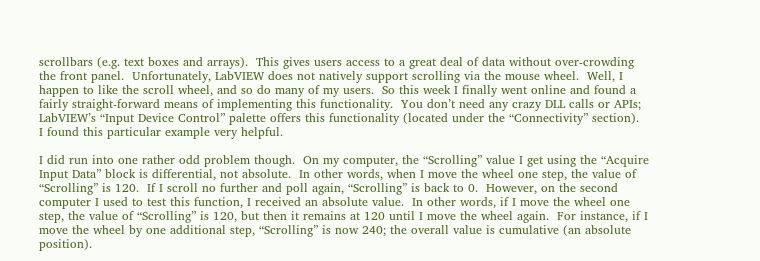scrollbars (e.g. text boxes and arrays).  This gives users access to a great deal of data without over-crowding the front panel.  Unfortunately, LabVIEW does not natively support scrolling via the mouse wheel.  Well, I happen to like the scroll wheel, and so do many of my users.  So this week I finally went online and found a fairly straight-forward means of implementing this functionality.  You don’t need any crazy DLL calls or APIs; LabVIEW’s “Input Device Control” palette offers this functionality (located under the “Connectivity” section).  I found this particular example very helpful.

I did run into one rather odd problem though.  On my computer, the “Scrolling” value I get using the “Acquire Input Data” block is differential, not absolute.  In other words, when I move the wheel one step, the value of “Scrolling” is 120.  If I scroll no further and poll again, “Scrolling” is back to 0.  However, on the second computer I used to test this function, I received an absolute value.  In other words, if I move the wheel one step, the value of “Scrolling” is 120, but then it remains at 120 until I move the wheel again.  For instance, if I move the wheel by one additional step, “Scrolling” is now 240; the overall value is cumulative (an absolute position).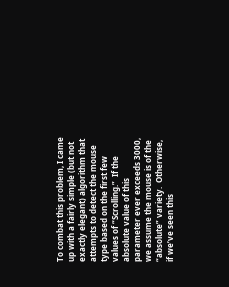To combat this problem, I came up with a fairly simple (but not exactly elegant) algorithm that attempts to detect the mouse type based on the first few values of “Scrolling.”  If the absolute value of this parameter ever exceeds 3000, we assume the mouse is of the “absolute” variety.  Otherwise, if we’ve seen this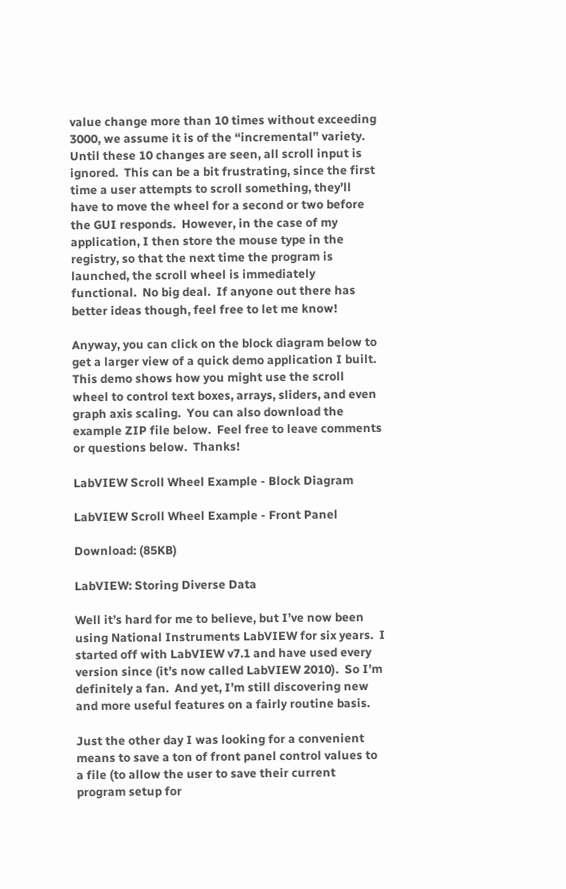value change more than 10 times without exceeding 3000, we assume it is of the “incremental” variety.  Until these 10 changes are seen, all scroll input is ignored.  This can be a bit frustrating, since the first time a user attempts to scroll something, they’ll have to move the wheel for a second or two before the GUI responds.  However, in the case of my application, I then store the mouse type in the registry, so that the next time the program is launched, the scroll wheel is immediately functional.  No big deal.  If anyone out there has better ideas though, feel free to let me know!

Anyway, you can click on the block diagram below to get a larger view of a quick demo application I built.  This demo shows how you might use the scroll wheel to control text boxes, arrays, sliders, and even graph axis scaling.  You can also download the example ZIP file below.  Feel free to leave comments or questions below.  Thanks!

LabVIEW Scroll Wheel Example - Block Diagram

LabVIEW Scroll Wheel Example - Front Panel

Download: (85KB)

LabVIEW: Storing Diverse Data

Well it’s hard for me to believe, but I’ve now been using National Instruments LabVIEW for six years.  I started off with LabVIEW v7.1 and have used every version since (it’s now called LabVIEW 2010).  So I’m definitely a fan.  And yet, I’m still discovering new and more useful features on a fairly routine basis.

Just the other day I was looking for a convenient means to save a ton of front panel control values to a file (to allow the user to save their current program setup for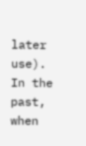later use).  In the past, when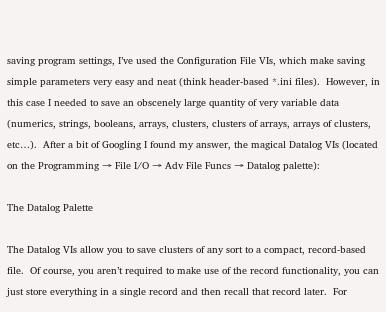saving program settings, I’ve used the Configuration File VIs, which make saving simple parameters very easy and neat (think header-based *.ini files).  However, in this case I needed to save an obscenely large quantity of very variable data (numerics, strings, booleans, arrays, clusters, clusters of arrays, arrays of clusters, etc…).  After a bit of Googling I found my answer, the magical Datalog VIs (located on the Programming → File I/O → Adv File Funcs → Datalog palette):

The Datalog Palette

The Datalog VIs allow you to save clusters of any sort to a compact, record-based file.  Of course, you aren’t required to make use of the record functionality, you can just store everything in a single record and then recall that record later.  For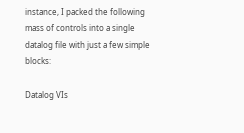instance, I packed the following mass of controls into a single datalog file with just a few simple blocks:

Datalog VIs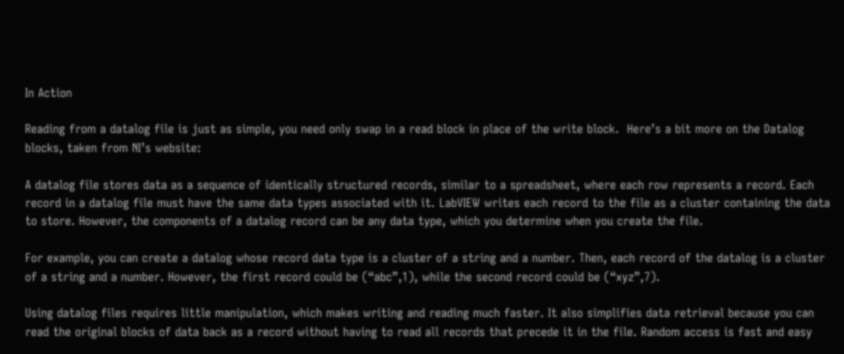In Action

Reading from a datalog file is just as simple, you need only swap in a read block in place of the write block.  Here’s a bit more on the Datalog blocks, taken from NI’s website:

A datalog file stores data as a sequence of identically structured records, similar to a spreadsheet, where each row represents a record. Each record in a datalog file must have the same data types associated with it. LabVIEW writes each record to the file as a cluster containing the data to store. However, the components of a datalog record can be any data type, which you determine when you create the file.

For example, you can create a datalog whose record data type is a cluster of a string and a number. Then, each record of the datalog is a cluster of a string and a number. However, the first record could be (“abc”,1), while the second record could be (“xyz”,7).

Using datalog files requires little manipulation, which makes writing and reading much faster. It also simplifies data retrieval because you can read the original blocks of data back as a record without having to read all records that precede it in the file. Random access is fast and easy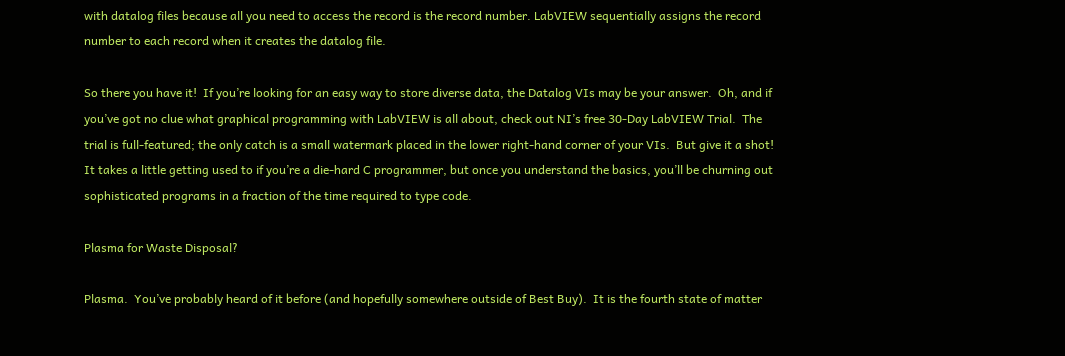with datalog files because all you need to access the record is the record number. LabVIEW sequentially assigns the record number to each record when it creates the datalog file.

So there you have it!  If you’re looking for an easy way to store diverse data, the Datalog VIs may be your answer.  Oh, and if you’ve got no clue what graphical programming with LabVIEW is all about, check out NI’s free 30-Day LabVIEW Trial.  The trial is full-featured; the only catch is a small watermark placed in the lower right-hand corner of your VIs.  But give it a shot!  It takes a little getting used to if you’re a die-hard C programmer, but once you understand the basics, you’ll be churning out sophisticated programs in a fraction of the time required to type code.

Plasma for Waste Disposal?

Plasma.  You’ve probably heard of it before (and hopefully somewhere outside of Best Buy).  It is the fourth state of matter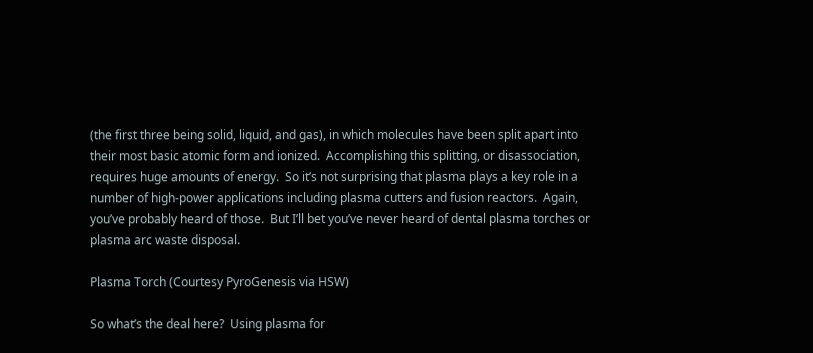(the first three being solid, liquid, and gas), in which molecules have been split apart into their most basic atomic form and ionized.  Accomplishing this splitting, or disassociation, requires huge amounts of energy.  So it’s not surprising that plasma plays a key role in a number of high-power applications including plasma cutters and fusion reactors.  Again, you’ve probably heard of those.  But I’ll bet you’ve never heard of dental plasma torches or plasma arc waste disposal.

Plasma Torch (Courtesy PyroGenesis via HSW)

So what’s the deal here?  Using plasma for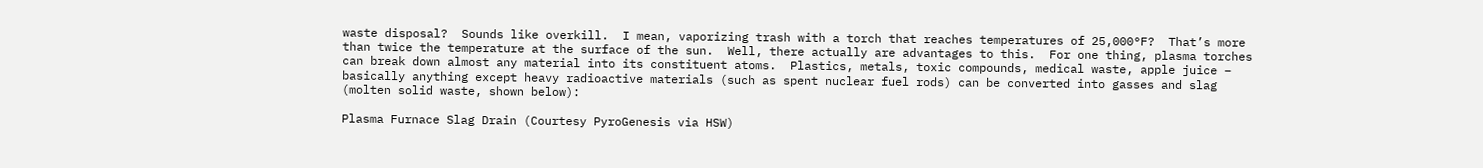waste disposal?  Sounds like overkill.  I mean, vaporizing trash with a torch that reaches temperatures of 25,000°F?  That’s more than twice the temperature at the surface of the sun.  Well, there actually are advantages to this.  For one thing, plasma torches can break down almost any material into its constituent atoms.  Plastics, metals, toxic compounds, medical waste, apple juice – basically anything except heavy radioactive materials (such as spent nuclear fuel rods) can be converted into gasses and slag (molten solid waste, shown below):

Plasma Furnace Slag Drain (Courtesy PyroGenesis via HSW)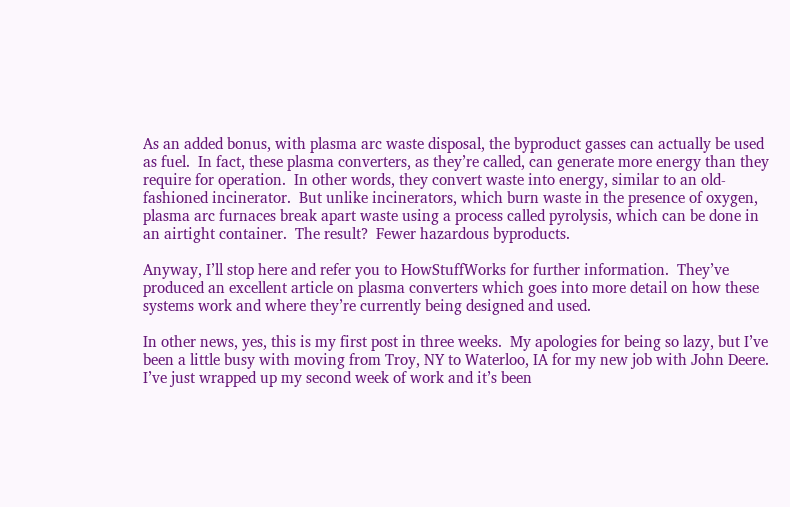As an added bonus, with plasma arc waste disposal, the byproduct gasses can actually be used as fuel.  In fact, these plasma converters, as they’re called, can generate more energy than they require for operation.  In other words, they convert waste into energy, similar to an old-fashioned incinerator.  But unlike incinerators, which burn waste in the presence of oxygen, plasma arc furnaces break apart waste using a process called pyrolysis, which can be done in an airtight container.  The result?  Fewer hazardous byproducts.

Anyway, I’ll stop here and refer you to HowStuffWorks for further information.  They’ve produced an excellent article on plasma converters which goes into more detail on how these systems work and where they’re currently being designed and used.

In other news, yes, this is my first post in three weeks.  My apologies for being so lazy, but I’ve been a little busy with moving from Troy, NY to Waterloo, IA for my new job with John Deere.  I’ve just wrapped up my second week of work and it’s been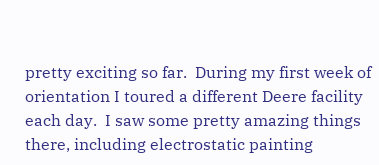pretty exciting so far.  During my first week of orientation I toured a different Deere facility each day.  I saw some pretty amazing things there, including electrostatic painting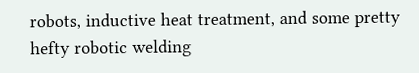robots, inductive heat treatment, and some pretty hefty robotic welding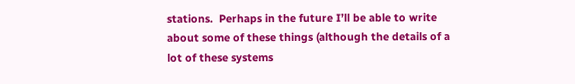stations.  Perhaps in the future I’ll be able to write about some of these things (although the details of a lot of these systems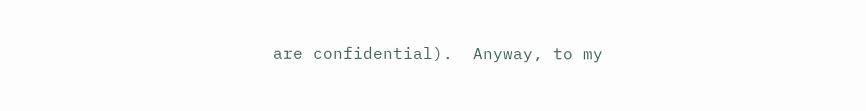are confidential).  Anyway, to my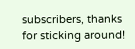subscribers, thanks for sticking around!